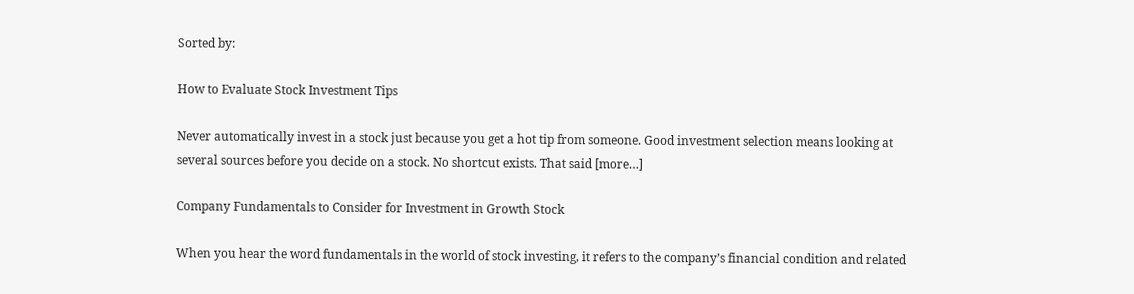Sorted by:

How to Evaluate Stock Investment Tips

Never automatically invest in a stock just because you get a hot tip from someone. Good investment selection means looking at several sources before you decide on a stock. No shortcut exists. That said [more…]

Company Fundamentals to Consider for Investment in Growth Stock

When you hear the word fundamentals in the world of stock investing, it refers to the company’s financial condition and related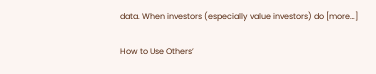data. When investors (especially value investors) do [more…]

How to Use Others’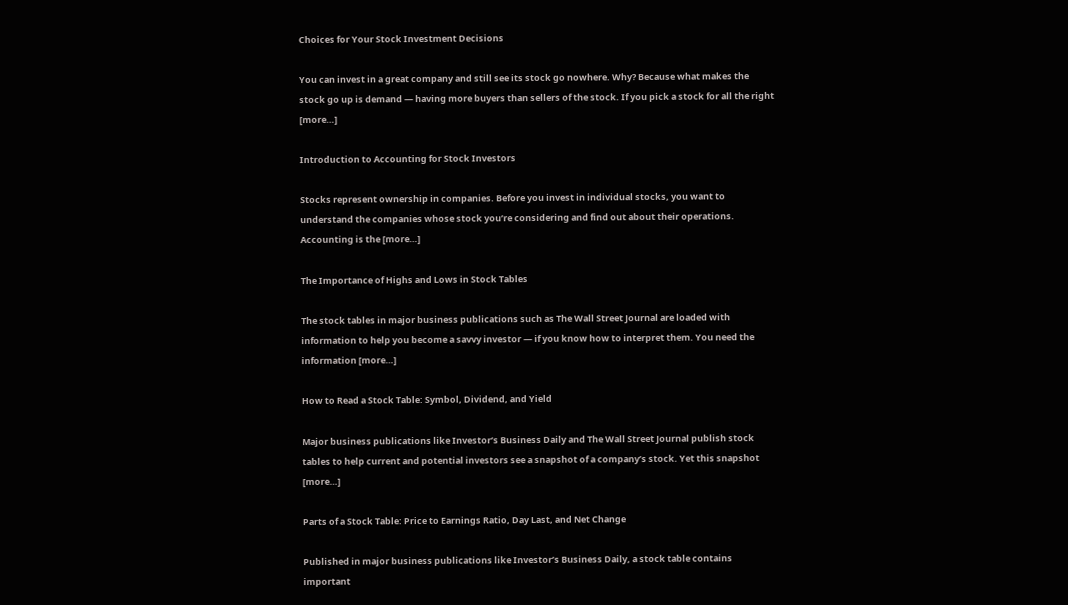Choices for Your Stock Investment Decisions

You can invest in a great company and still see its stock go nowhere. Why? Because what makes the stock go up is demand — having more buyers than sellers of the stock. If you pick a stock for all the right [more…]

Introduction to Accounting for Stock Investors

Stocks represent ownership in companies. Before you invest in individual stocks, you want to understand the companies whose stock you’re considering and find out about their operations. Accounting is the [more…]

The Importance of Highs and Lows in Stock Tables

The stock tables in major business publications such as The Wall Street Journal are loaded with information to help you become a savvy investor — if you know how to interpret them. You need the information [more…]

How to Read a Stock Table: Symbol, Dividend, and Yield

Major business publications like Investor’s Business Daily and The Wall Street Journal publish stock tables to help current and potential investors see a snapshot of a company’s stock. Yet this snapshot [more…]

Parts of a Stock Table: Price to Earnings Ratio, Day Last, and Net Change

Published in major business publications like Investor’s Business Daily, a stock table contains important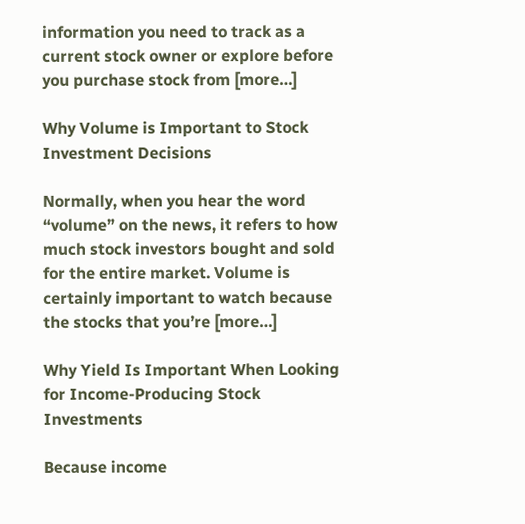information you need to track as a current stock owner or explore before you purchase stock from [more…]

Why Volume is Important to Stock Investment Decisions

Normally, when you hear the word “volume” on the news, it refers to how much stock investors bought and sold for the entire market. Volume is certainly important to watch because the stocks that you’re [more…]

Why Yield Is Important When Looking for Income-Producing Stock Investments

Because income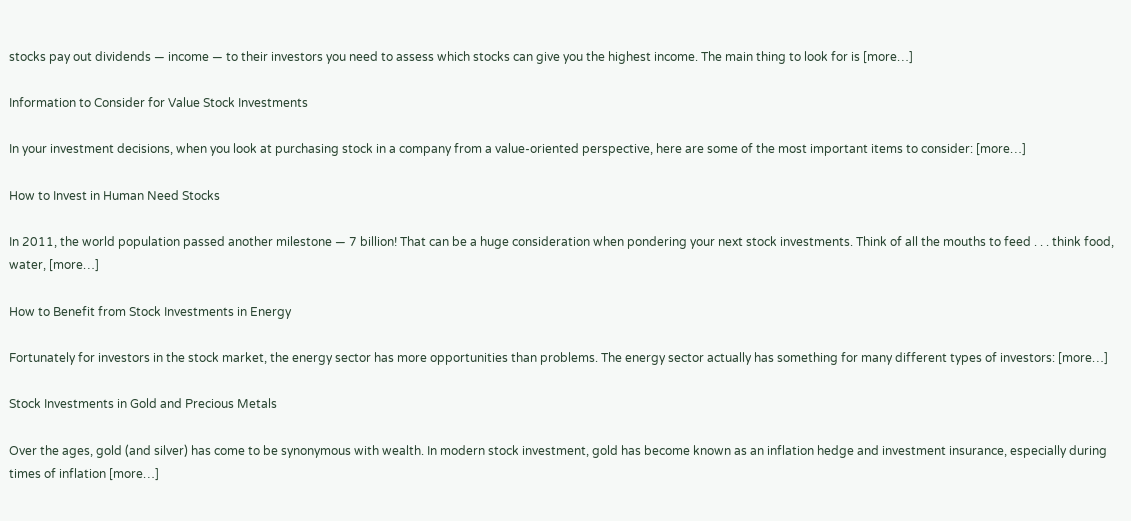stocks pay out dividends — income — to their investors you need to assess which stocks can give you the highest income. The main thing to look for is [more…]

Information to Consider for Value Stock Investments

In your investment decisions, when you look at purchasing stock in a company from a value-oriented perspective, here are some of the most important items to consider: [more…]

How to Invest in Human Need Stocks

In 2011, the world population passed another milestone — 7 billion! That can be a huge consideration when pondering your next stock investments. Think of all the mouths to feed . . . think food, water, [more…]

How to Benefit from Stock Investments in Energy

Fortunately for investors in the stock market, the energy sector has more opportunities than problems. The energy sector actually has something for many different types of investors: [more…]

Stock Investments in Gold and Precious Metals

Over the ages, gold (and silver) has come to be synonymous with wealth. In modern stock investment, gold has become known as an inflation hedge and investment insurance, especially during times of inflation [more…]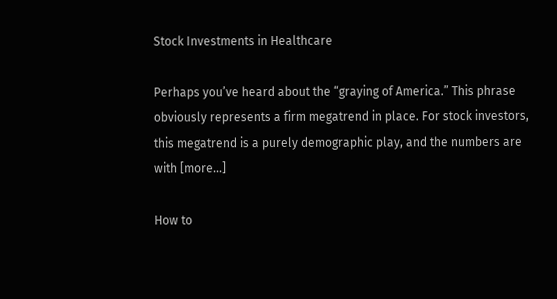Stock Investments in Healthcare

Perhaps you’ve heard about the “graying of America.” This phrase obviously represents a firm megatrend in place. For stock investors, this megatrend is a purely demographic play, and the numbers are with [more…]

How to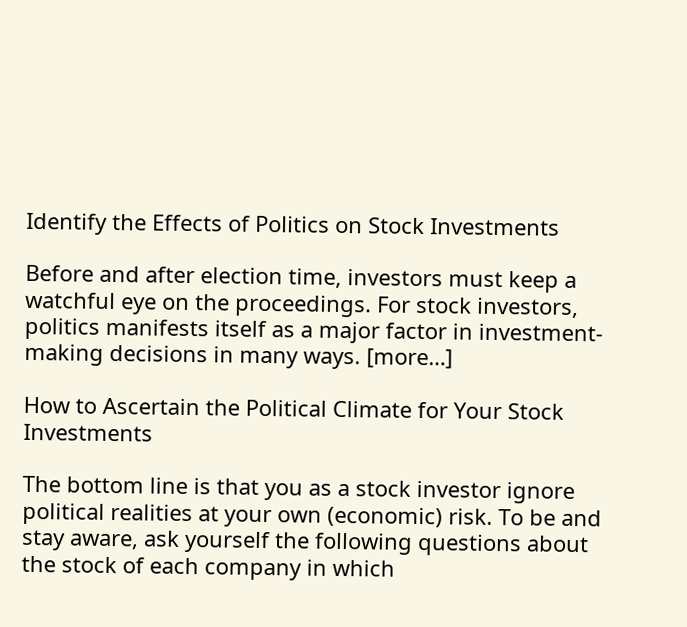Identify the Effects of Politics on Stock Investments

Before and after election time, investors must keep a watchful eye on the proceedings. For stock investors, politics manifests itself as a major factor in investment-making decisions in many ways. [more…]

How to Ascertain the Political Climate for Your Stock Investments

The bottom line is that you as a stock investor ignore political realities at your own (economic) risk. To be and stay aware, ask yourself the following questions about the stock of each company in which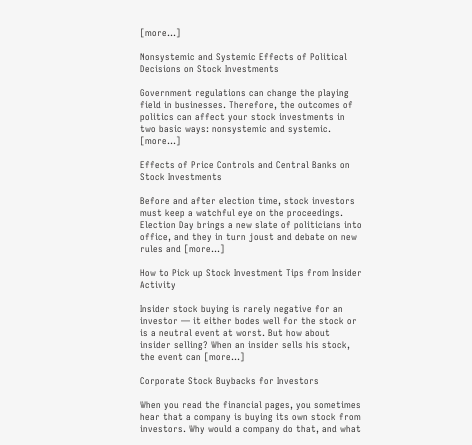[more…]

Nonsystemic and Systemic Effects of Political Decisions on Stock Investments

Government regulations can change the playing field in businesses. Therefore, the outcomes of politics can affect your stock investments in two basic ways: nonsystemic and systemic. [more…]

Effects of Price Controls and Central Banks on Stock Investments

Before and after election time, stock investors must keep a watchful eye on the proceedings. Election Day brings a new slate of politicians into office, and they in turn joust and debate on new rules and [more…]

How to Pick up Stock Investment Tips from Insider Activity

Insider stock buying is rarely negative for an investor — it either bodes well for the stock or is a neutral event at worst. But how about insider selling? When an insider sells his stock, the event can [more…]

Corporate Stock Buybacks for Investors

When you read the financial pages, you sometimes hear that a company is buying its own stock from investors. Why would a company do that, and what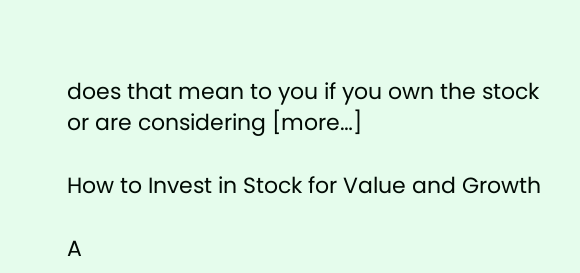does that mean to you if you own the stock or are considering [more…]

How to Invest in Stock for Value and Growth

A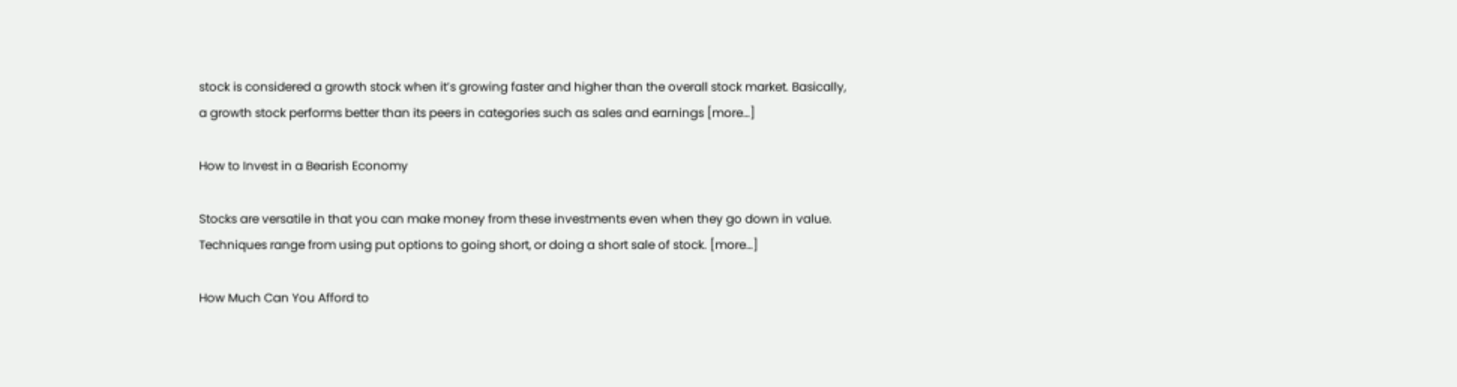stock is considered a growth stock when it’s growing faster and higher than the overall stock market. Basically, a growth stock performs better than its peers in categories such as sales and earnings [more…]

How to Invest in a Bearish Economy

Stocks are versatile in that you can make money from these investments even when they go down in value. Techniques range from using put options to going short, or doing a short sale of stock. [more…]

How Much Can You Afford to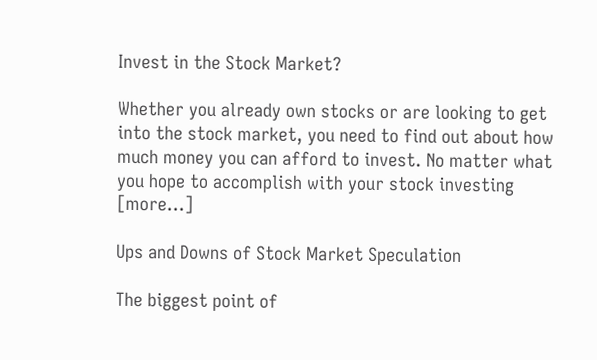Invest in the Stock Market?

Whether you already own stocks or are looking to get into the stock market, you need to find out about how much money you can afford to invest. No matter what you hope to accomplish with your stock investing [more…]

Ups and Downs of Stock Market Speculation

The biggest point of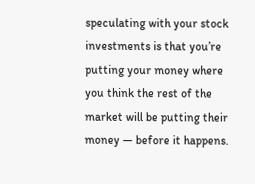speculating with your stock investments is that you’re putting your money where you think the rest of the market will be putting their money — before it happens.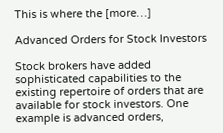This is where the [more…]

Advanced Orders for Stock Investors

Stock brokers have added sophisticated capabilities to the existing repertoire of orders that are available for stock investors. One example is advanced orders,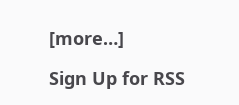[more…]

Sign Up for RSS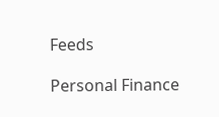Feeds

Personal Finance